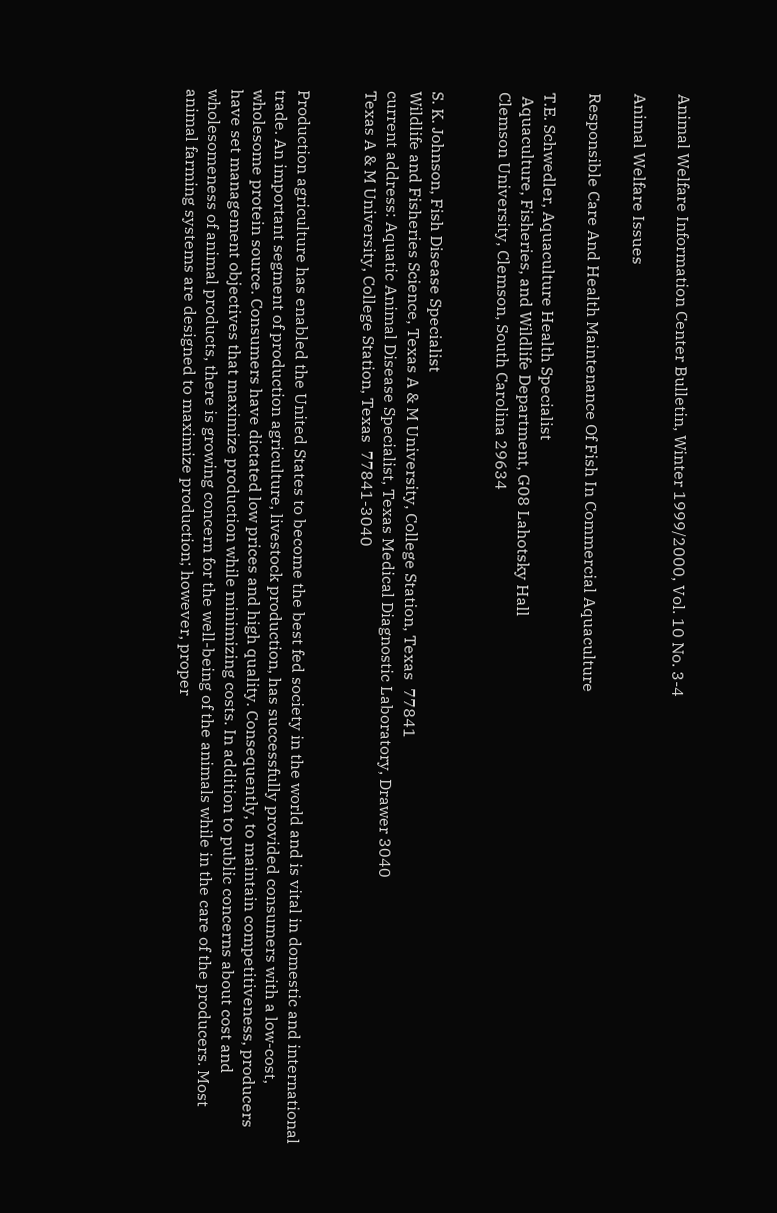Animal Welfare Information Center Bulletin, Winter 1999/2000, Vol. 10 No. 3-4

Animal Welfare Issues

Responsible Care And Health Maintenance Of Fish In Commercial Aquaculture

T.E. Schwedler, Aquaculture Health Specialist
 Aquaculture, Fisheries, and Wildlife Department, G08 Lahotsky Hall
Clemson University, Clemson, South Carolina 29634


S. K. Johnson, Fish Disease Specialist
Wildlife and Fisheries Science, Texas A & M University, College Station, Texas  77841
current address: Aquatic Animal Disease Specialist, Texas Medical Diagnostic Laboratory, Drawer 3040
Texas A & M University, College Station, Texas  77841-3040


Production agriculture has enabled the United States to become the best fed society in the world and is vital in domestic and international trade. An important segment of production agriculture, livestock production, has successfully provided consumers with a low-cost, wholesome protein source. Consumers have dictated low prices and high quality. Consequently, to maintain competitiveness, producers have set management objectives that maximize production while minimizing costs. In addition to public concerns about cost and wholesomeness of animal products, there is growing concern for the well-being of the animals while in the care of the producers. Most animal farming systems are designed to maximize production; however, proper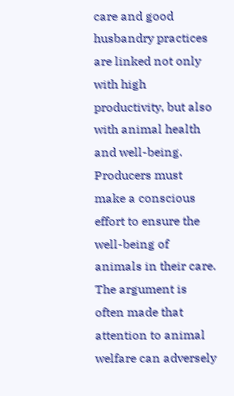care and good husbandry practices are linked not only with high productivity, but also with animal health and well-being. Producers must make a conscious effort to ensure the well-being of animals in their care. The argument is often made that attention to animal welfare can adversely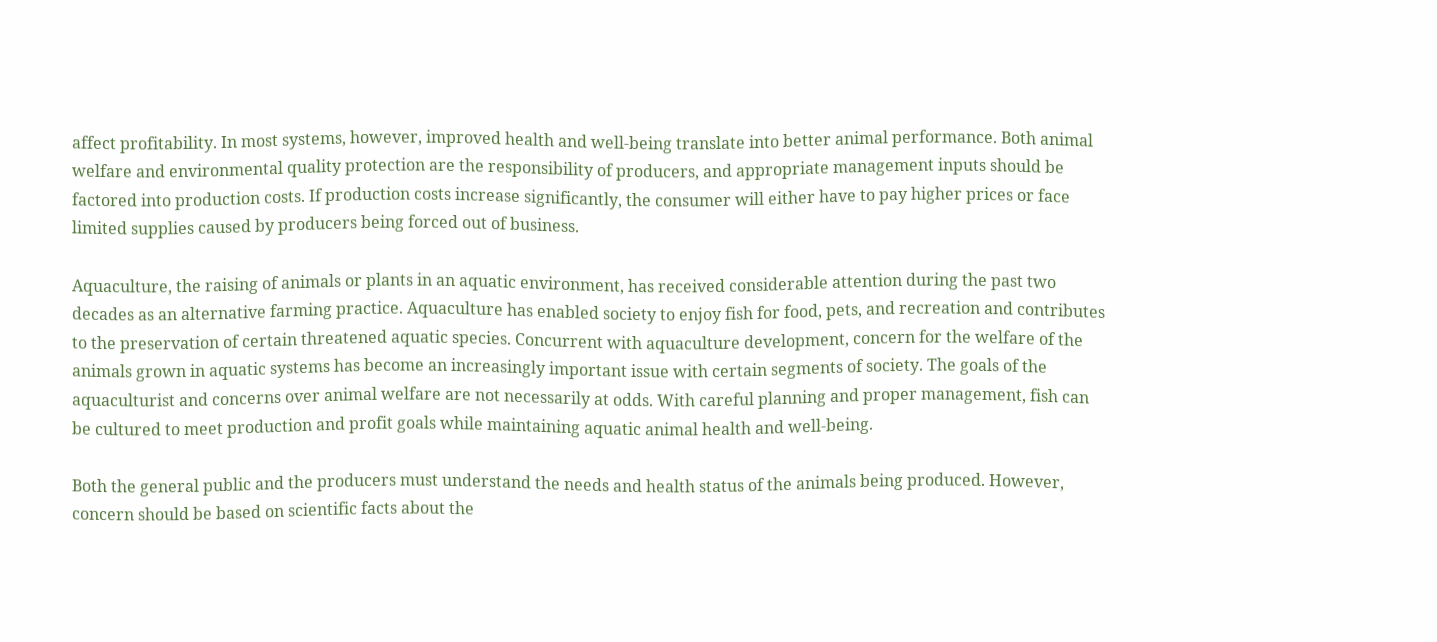affect profitability. In most systems, however, improved health and well-being translate into better animal performance. Both animal welfare and environmental quality protection are the responsibility of producers, and appropriate management inputs should be factored into production costs. If production costs increase significantly, the consumer will either have to pay higher prices or face limited supplies caused by producers being forced out of business.

Aquaculture, the raising of animals or plants in an aquatic environment, has received considerable attention during the past two decades as an alternative farming practice. Aquaculture has enabled society to enjoy fish for food, pets, and recreation and contributes to the preservation of certain threatened aquatic species. Concurrent with aquaculture development, concern for the welfare of the animals grown in aquatic systems has become an increasingly important issue with certain segments of society. The goals of the aquaculturist and concerns over animal welfare are not necessarily at odds. With careful planning and proper management, fish can be cultured to meet production and profit goals while maintaining aquatic animal health and well-being.

Both the general public and the producers must understand the needs and health status of the animals being produced. However, concern should be based on scientific facts about the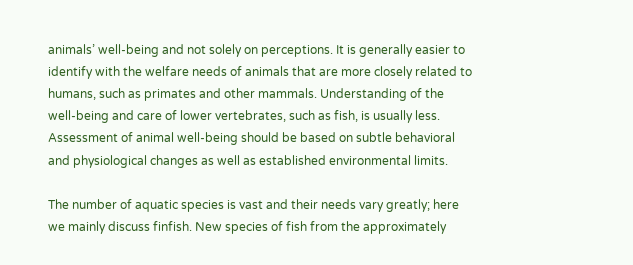animals’ well-being and not solely on perceptions. It is generally easier to identify with the welfare needs of animals that are more closely related to humans, such as primates and other mammals. Understanding of the well-being and care of lower vertebrates, such as fish, is usually less. Assessment of animal well-being should be based on subtle behavioral and physiological changes as well as established environmental limits.

The number of aquatic species is vast and their needs vary greatly; here we mainly discuss finfish. New species of fish from the approximately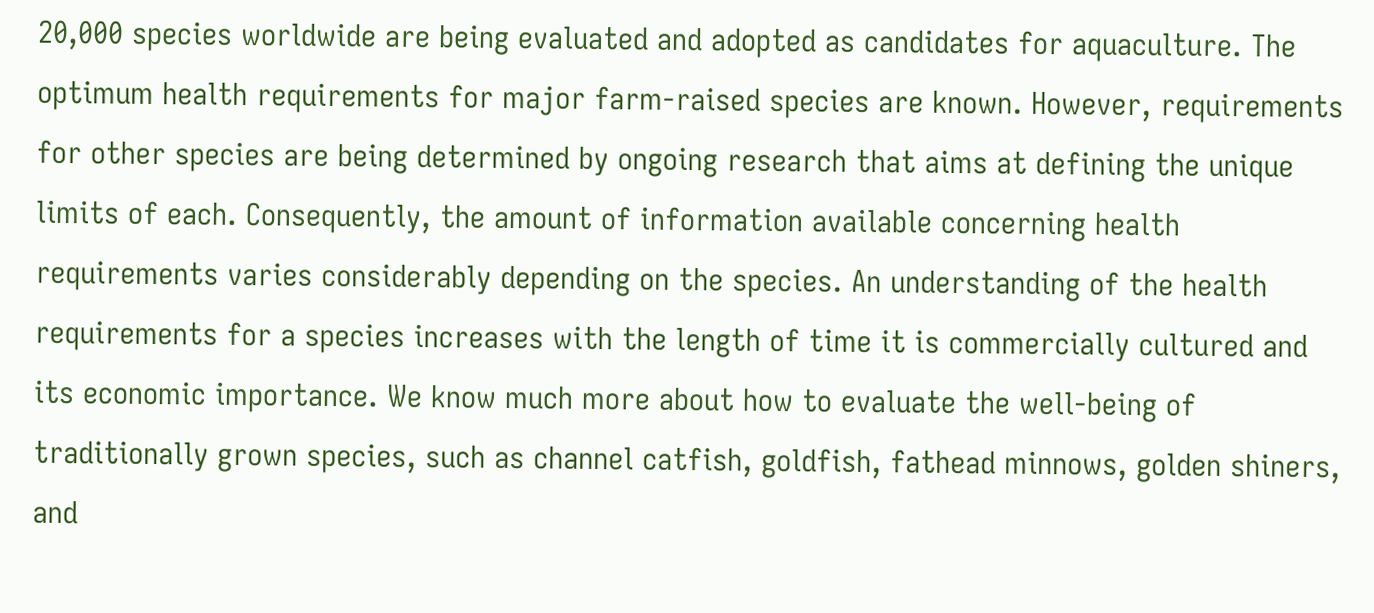20,000 species worldwide are being evaluated and adopted as candidates for aquaculture. The optimum health requirements for major farm-raised species are known. However, requirements for other species are being determined by ongoing research that aims at defining the unique limits of each. Consequently, the amount of information available concerning health requirements varies considerably depending on the species. An understanding of the health requirements for a species increases with the length of time it is commercially cultured and its economic importance. We know much more about how to evaluate the well-being of traditionally grown species, such as channel catfish, goldfish, fathead minnows, golden shiners, and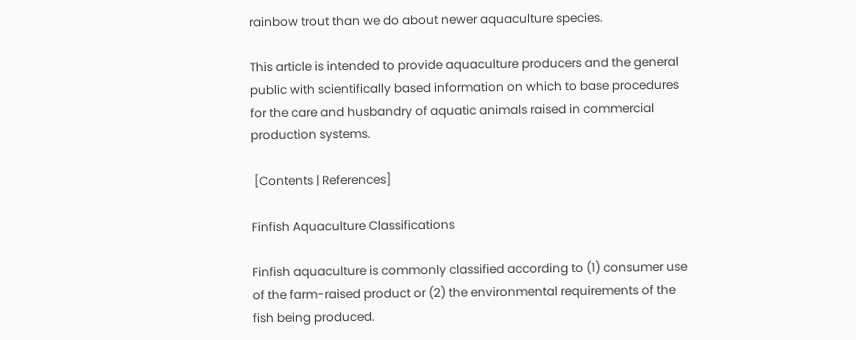rainbow trout than we do about newer aquaculture species.

This article is intended to provide aquaculture producers and the general public with scientifically based information on which to base procedures for the care and husbandry of aquatic animals raised in commercial production systems.

 [Contents | References]

Finfish Aquaculture Classifications

Finfish aquaculture is commonly classified according to (1) consumer use of the farm-raised product or (2) the environmental requirements of the fish being produced.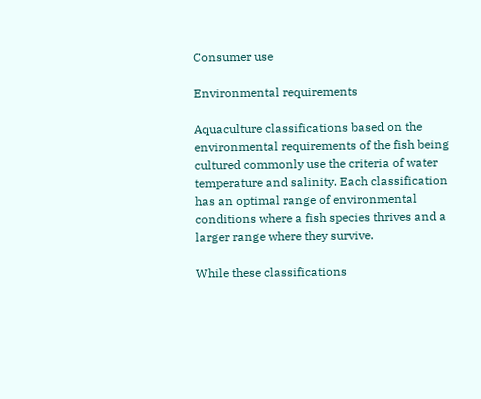Consumer use

Environmental requirements

Aquaculture classifications based on the environmental requirements of the fish being cultured commonly use the criteria of water temperature and salinity. Each classification has an optimal range of environmental conditions where a fish species thrives and a larger range where they survive.

While these classifications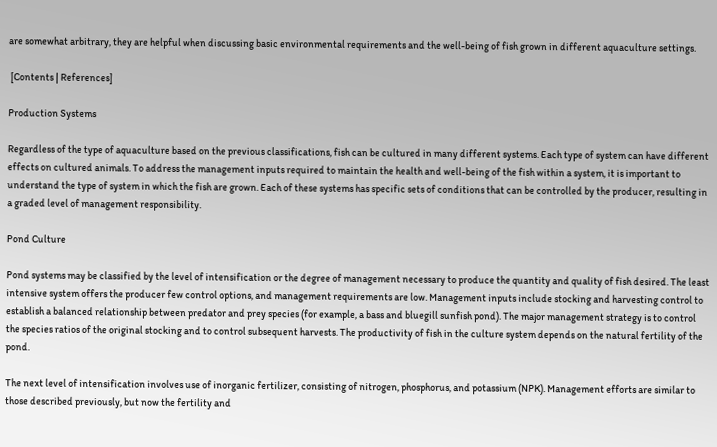are somewhat arbitrary, they are helpful when discussing basic environmental requirements and the well-being of fish grown in different aquaculture settings.

 [Contents | References]

Production Systems

Regardless of the type of aquaculture based on the previous classifications, fish can be cultured in many different systems. Each type of system can have different effects on cultured animals. To address the management inputs required to maintain the health and well-being of the fish within a system, it is important to understand the type of system in which the fish are grown. Each of these systems has specific sets of conditions that can be controlled by the producer, resulting in a graded level of management responsibility.

Pond Culture

Pond systems may be classified by the level of intensification or the degree of management necessary to produce the quantity and quality of fish desired. The least intensive system offers the producer few control options, and management requirements are low. Management inputs include stocking and harvesting control to establish a balanced relationship between predator and prey species (for example, a bass and bluegill sunfish pond). The major management strategy is to control the species ratios of the original stocking and to control subsequent harvests. The productivity of fish in the culture system depends on the natural fertility of the pond.

The next level of intensification involves use of inorganic fertilizer, consisting of nitrogen, phosphorus, and potassium (NPK). Management efforts are similar to those described previously, but now the fertility and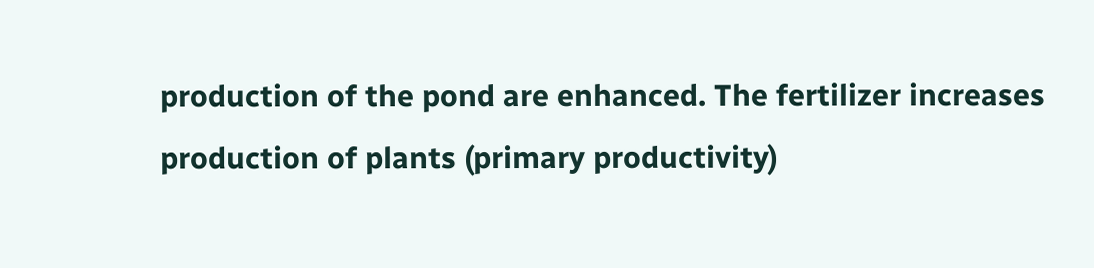production of the pond are enhanced. The fertilizer increases production of plants (primary productivity)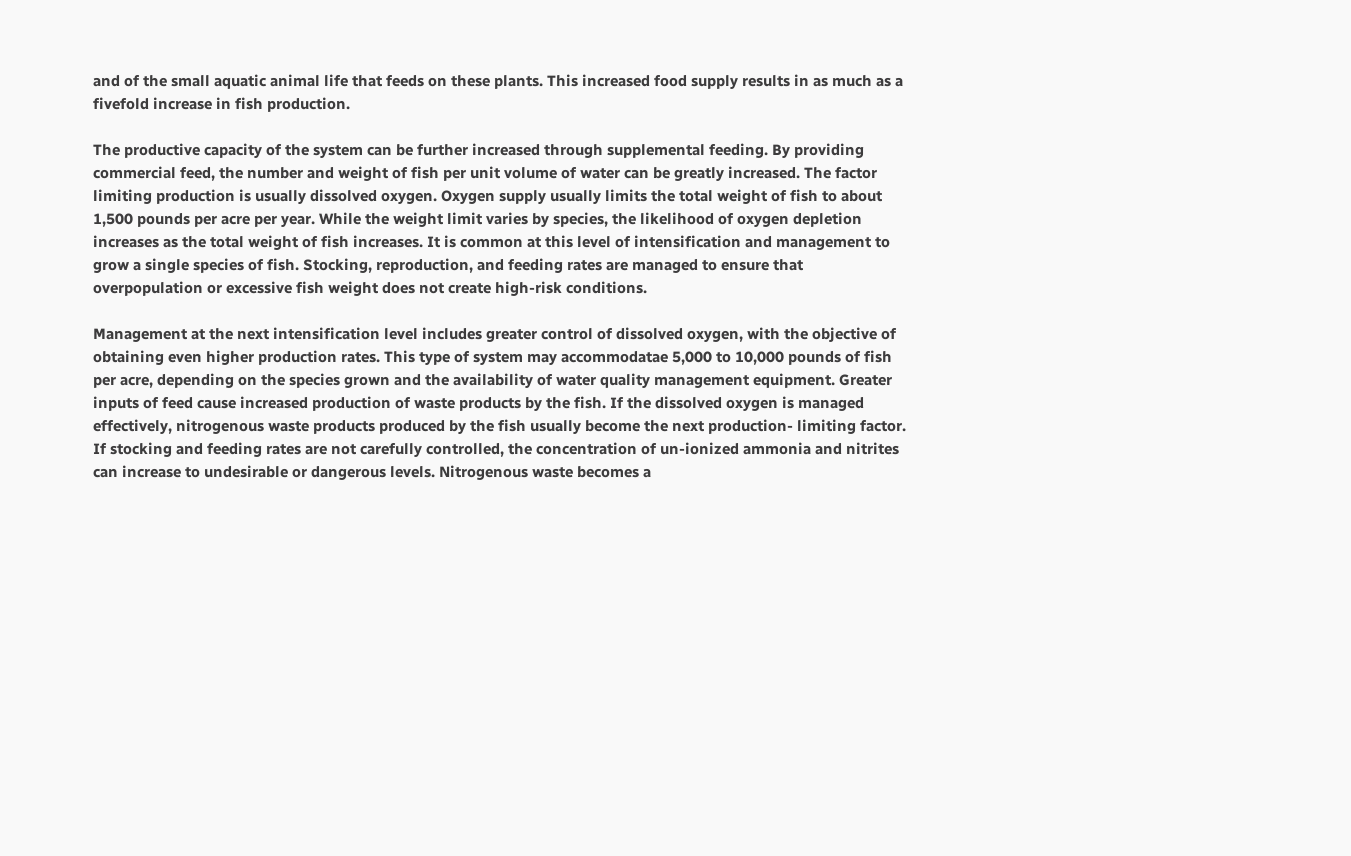and of the small aquatic animal life that feeds on these plants. This increased food supply results in as much as a fivefold increase in fish production.

The productive capacity of the system can be further increased through supplemental feeding. By providing commercial feed, the number and weight of fish per unit volume of water can be greatly increased. The factor limiting production is usually dissolved oxygen. Oxygen supply usually limits the total weight of fish to about 1,500 pounds per acre per year. While the weight limit varies by species, the likelihood of oxygen depletion increases as the total weight of fish increases. It is common at this level of intensification and management to grow a single species of fish. Stocking, reproduction, and feeding rates are managed to ensure that overpopulation or excessive fish weight does not create high-risk conditions.

Management at the next intensification level includes greater control of dissolved oxygen, with the objective of obtaining even higher production rates. This type of system may accommodatae 5,000 to 10,000 pounds of fish per acre, depending on the species grown and the availability of water quality management equipment. Greater inputs of feed cause increased production of waste products by the fish. If the dissolved oxygen is managed effectively, nitrogenous waste products produced by the fish usually become the next production- limiting factor. If stocking and feeding rates are not carefully controlled, the concentration of un-ionized ammonia and nitrites can increase to undesirable or dangerous levels. Nitrogenous waste becomes a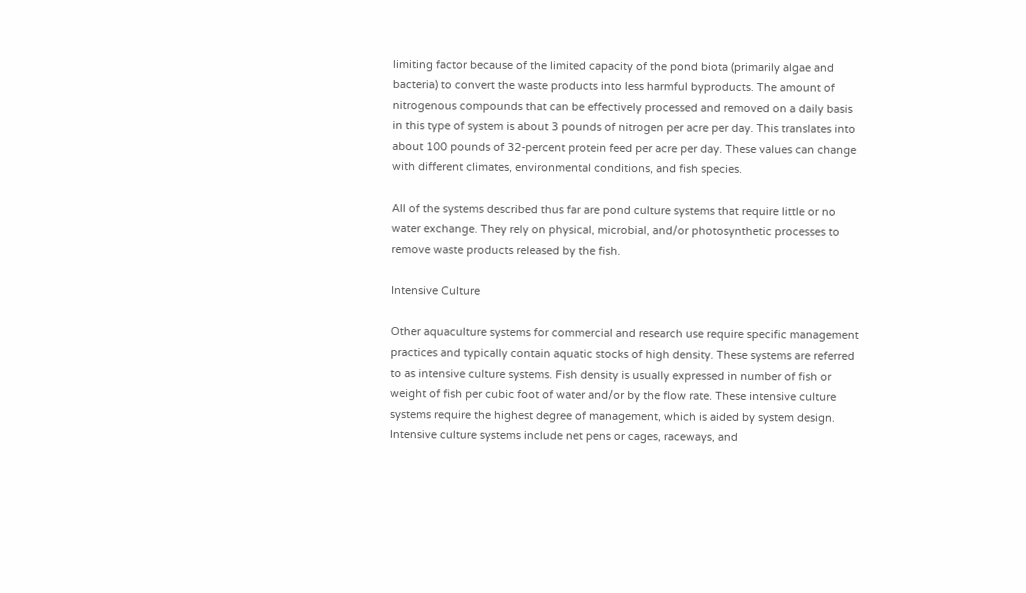limiting factor because of the limited capacity of the pond biota (primarily algae and bacteria) to convert the waste products into less harmful byproducts. The amount of nitrogenous compounds that can be effectively processed and removed on a daily basis in this type of system is about 3 pounds of nitrogen per acre per day. This translates into about 100 pounds of 32-percent protein feed per acre per day. These values can change with different climates, environmental conditions, and fish species.

All of the systems described thus far are pond culture systems that require little or no water exchange. They rely on physical, microbial, and/or photosynthetic processes to remove waste products released by the fish.

Intensive Culture

Other aquaculture systems for commercial and research use require specific management practices and typically contain aquatic stocks of high density. These systems are referred to as intensive culture systems. Fish density is usually expressed in number of fish or weight of fish per cubic foot of water and/or by the flow rate. These intensive culture systems require the highest degree of management, which is aided by system design. Intensive culture systems include net pens or cages, raceways, and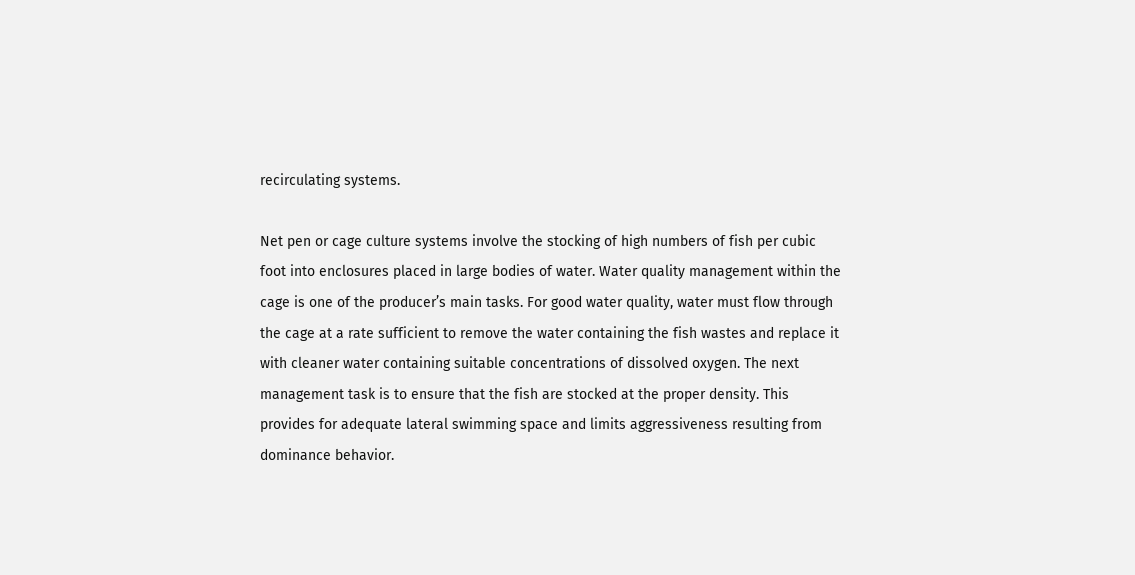recirculating systems.

Net pen or cage culture systems involve the stocking of high numbers of fish per cubic foot into enclosures placed in large bodies of water. Water quality management within the cage is one of the producer’s main tasks. For good water quality, water must flow through the cage at a rate sufficient to remove the water containing the fish wastes and replace it with cleaner water containing suitable concentrations of dissolved oxygen. The next management task is to ensure that the fish are stocked at the proper density. This provides for adequate lateral swimming space and limits aggressiveness resulting from dominance behavior.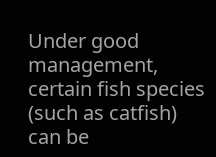Under good management, certain fish species (such as catfish) can be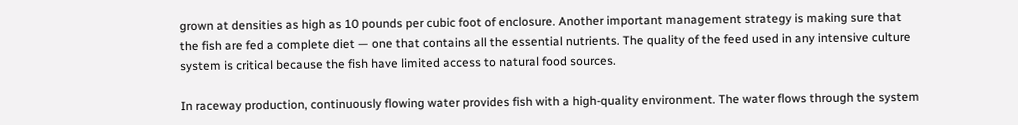grown at densities as high as 10 pounds per cubic foot of enclosure. Another important management strategy is making sure that the fish are fed a complete diet — one that contains all the essential nutrients. The quality of the feed used in any intensive culture system is critical because the fish have limited access to natural food sources.

In raceway production, continuously flowing water provides fish with a high-quality environment. The water flows through the system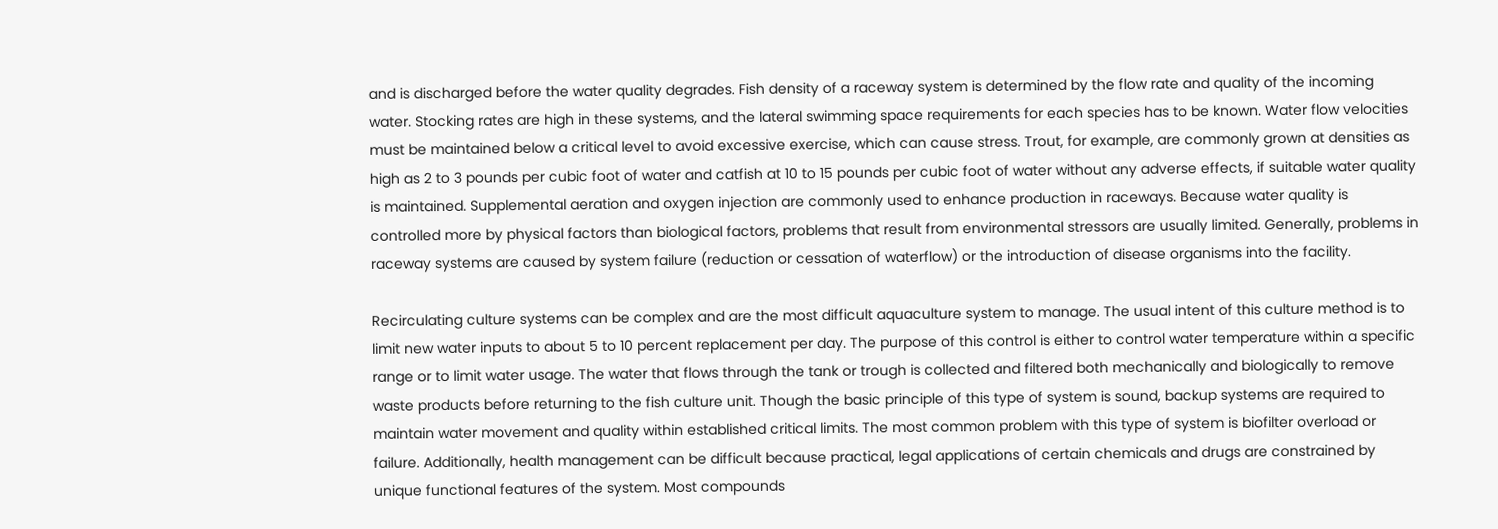and is discharged before the water quality degrades. Fish density of a raceway system is determined by the flow rate and quality of the incoming water. Stocking rates are high in these systems, and the lateral swimming space requirements for each species has to be known. Water flow velocities must be maintained below a critical level to avoid excessive exercise, which can cause stress. Trout, for example, are commonly grown at densities as high as 2 to 3 pounds per cubic foot of water and catfish at 10 to 15 pounds per cubic foot of water without any adverse effects, if suitable water quality is maintained. Supplemental aeration and oxygen injection are commonly used to enhance production in raceways. Because water quality is controlled more by physical factors than biological factors, problems that result from environmental stressors are usually limited. Generally, problems in raceway systems are caused by system failure (reduction or cessation of waterflow) or the introduction of disease organisms into the facility.

Recirculating culture systems can be complex and are the most difficult aquaculture system to manage. The usual intent of this culture method is to limit new water inputs to about 5 to 10 percent replacement per day. The purpose of this control is either to control water temperature within a specific range or to limit water usage. The water that flows through the tank or trough is collected and filtered both mechanically and biologically to remove waste products before returning to the fish culture unit. Though the basic principle of this type of system is sound, backup systems are required to maintain water movement and quality within established critical limits. The most common problem with this type of system is biofilter overload or failure. Additionally, health management can be difficult because practical, legal applications of certain chemicals and drugs are constrained by unique functional features of the system. Most compounds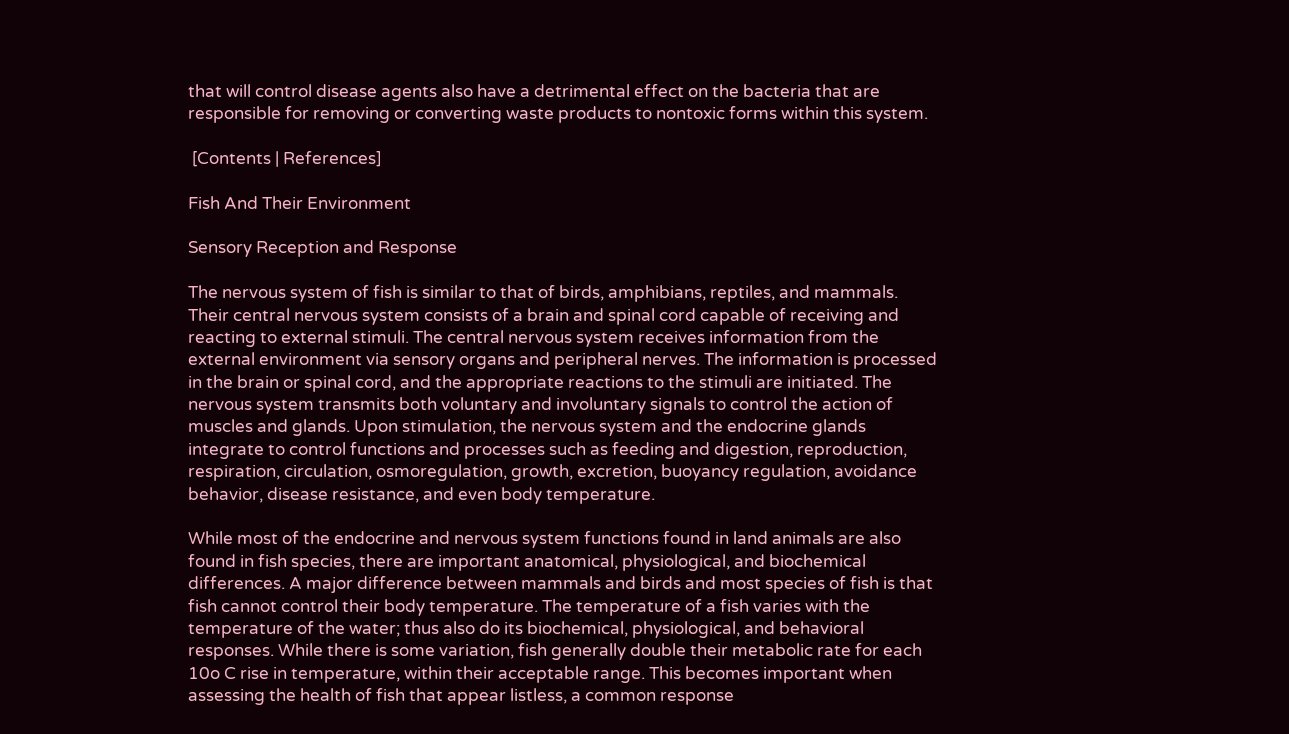that will control disease agents also have a detrimental effect on the bacteria that are responsible for removing or converting waste products to nontoxic forms within this system.

 [Contents | References]

Fish And Their Environment

Sensory Reception and Response

The nervous system of fish is similar to that of birds, amphibians, reptiles, and mammals. Their central nervous system consists of a brain and spinal cord capable of receiving and reacting to external stimuli. The central nervous system receives information from the external environment via sensory organs and peripheral nerves. The information is processed in the brain or spinal cord, and the appropriate reactions to the stimuli are initiated. The nervous system transmits both voluntary and involuntary signals to control the action of muscles and glands. Upon stimulation, the nervous system and the endocrine glands integrate to control functions and processes such as feeding and digestion, reproduction, respiration, circulation, osmoregulation, growth, excretion, buoyancy regulation, avoidance behavior, disease resistance, and even body temperature.

While most of the endocrine and nervous system functions found in land animals are also found in fish species, there are important anatomical, physiological, and biochemical differences. A major difference between mammals and birds and most species of fish is that fish cannot control their body temperature. The temperature of a fish varies with the temperature of the water; thus also do its biochemical, physiological, and behavioral responses. While there is some variation, fish generally double their metabolic rate for each 10o C rise in temperature, within their acceptable range. This becomes important when assessing the health of fish that appear listless, a common response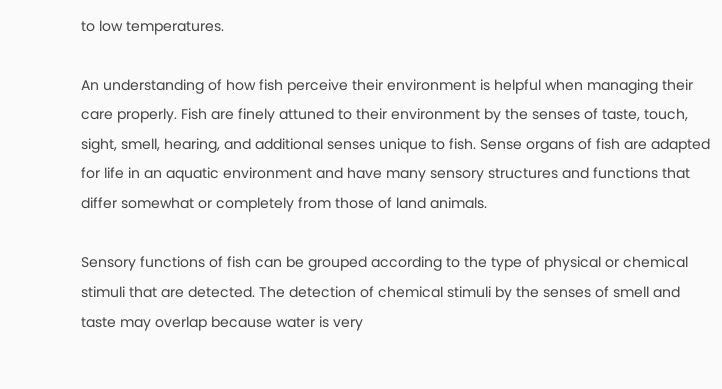to low temperatures.

An understanding of how fish perceive their environment is helpful when managing their care properly. Fish are finely attuned to their environment by the senses of taste, touch, sight, smell, hearing, and additional senses unique to fish. Sense organs of fish are adapted for life in an aquatic environment and have many sensory structures and functions that differ somewhat or completely from those of land animals.

Sensory functions of fish can be grouped according to the type of physical or chemical stimuli that are detected. The detection of chemical stimuli by the senses of smell and taste may overlap because water is very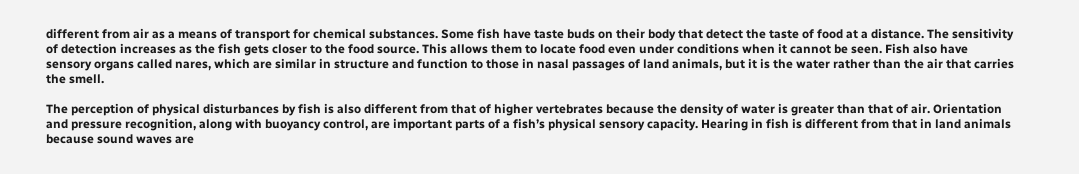different from air as a means of transport for chemical substances. Some fish have taste buds on their body that detect the taste of food at a distance. The sensitivity of detection increases as the fish gets closer to the food source. This allows them to locate food even under conditions when it cannot be seen. Fish also have sensory organs called nares, which are similar in structure and function to those in nasal passages of land animals, but it is the water rather than the air that carries the smell.

The perception of physical disturbances by fish is also different from that of higher vertebrates because the density of water is greater than that of air. Orientation and pressure recognition, along with buoyancy control, are important parts of a fish’s physical sensory capacity. Hearing in fish is different from that in land animals because sound waves are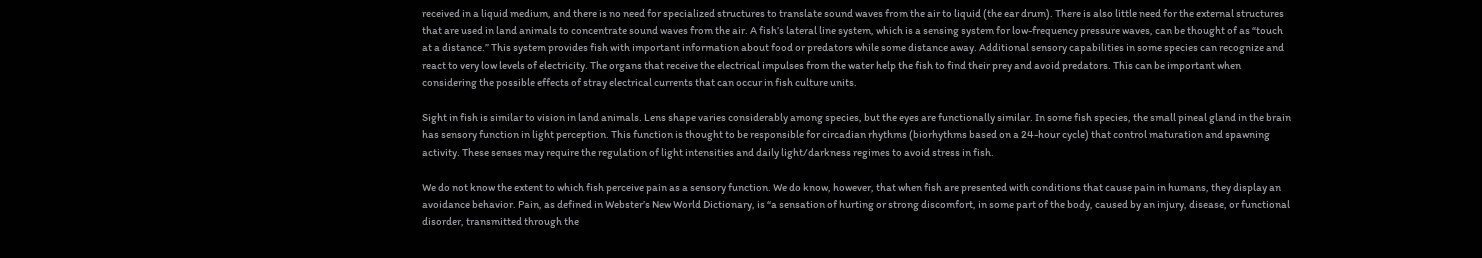received in a liquid medium, and there is no need for specialized structures to translate sound waves from the air to liquid (the ear drum). There is also little need for the external structures that are used in land animals to concentrate sound waves from the air. A fish’s lateral line system, which is a sensing system for low-frequency pressure waves, can be thought of as “touch at a distance.” This system provides fish with important information about food or predators while some distance away. Additional sensory capabilities in some species can recognize and react to very low levels of electricity. The organs that receive the electrical impulses from the water help the fish to find their prey and avoid predators. This can be important when considering the possible effects of stray electrical currents that can occur in fish culture units.

Sight in fish is similar to vision in land animals. Lens shape varies considerably among species, but the eyes are functionally similar. In some fish species, the small pineal gland in the brain has sensory function in light perception. This function is thought to be responsible for circadian rhythms (biorhythms based on a 24-hour cycle) that control maturation and spawning activity. These senses may require the regulation of light intensities and daily light/darkness regimes to avoid stress in fish.

We do not know the extent to which fish perceive pain as a sensory function. We do know, however, that when fish are presented with conditions that cause pain in humans, they display an avoidance behavior. Pain, as defined in Webster’s New World Dictionary, is “a sensation of hurting or strong discomfort, in some part of the body, caused by an injury, disease, or functional disorder, transmitted through the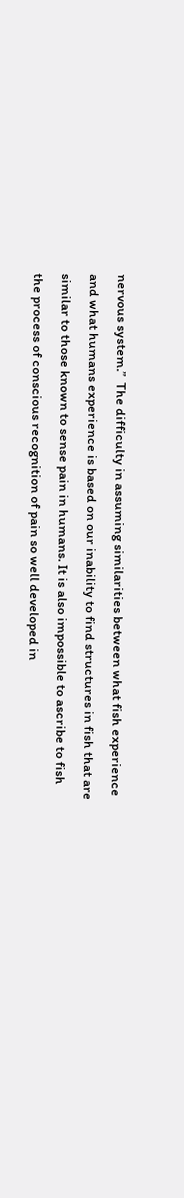nervous system.”  The difficulty in assuming similarities between what fish experience and what humans experience is based on our inability to find structures in fish that are similar to those known to sense pain in humans. It is also impossible to ascribe to fish the process of conscious recognition of pain so well developed in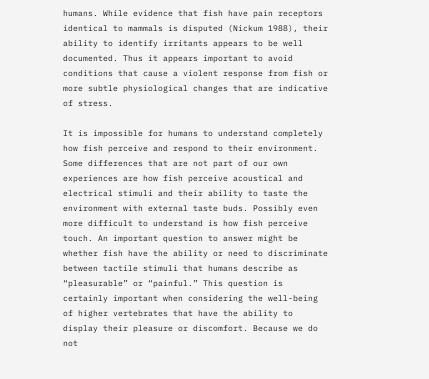humans. While evidence that fish have pain receptors identical to mammals is disputed (Nickum 1988), their ability to identify irritants appears to be well documented. Thus it appears important to avoid conditions that cause a violent response from fish or more subtle physiological changes that are indicative of stress.

It is impossible for humans to understand completely how fish perceive and respond to their environment. Some differences that are not part of our own experiences are how fish perceive acoustical and electrical stimuli and their ability to taste the environment with external taste buds. Possibly even more difficult to understand is how fish perceive touch. An important question to answer might be whether fish have the ability or need to discriminate between tactile stimuli that humans describe as “pleasurable” or “painful.” This question is certainly important when considering the well-being of higher vertebrates that have the ability to display their pleasure or discomfort. Because we do not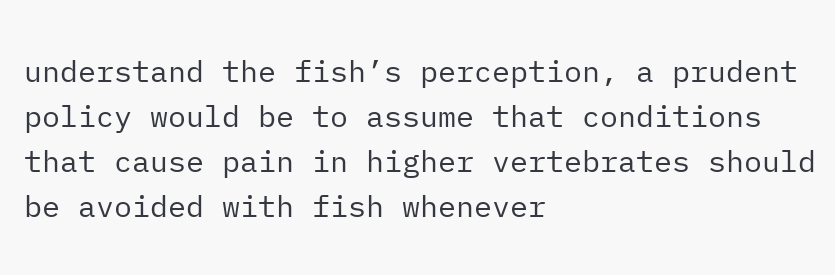understand the fish’s perception, a prudent policy would be to assume that conditions that cause pain in higher vertebrates should be avoided with fish whenever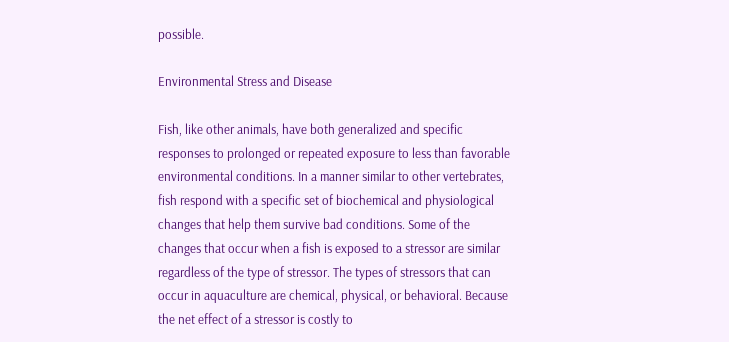possible.

Environmental Stress and Disease

Fish, like other animals, have both generalized and specific responses to prolonged or repeated exposure to less than favorable environmental conditions. In a manner similar to other vertebrates, fish respond with a specific set of biochemical and physiological changes that help them survive bad conditions. Some of the changes that occur when a fish is exposed to a stressor are similar regardless of the type of stressor. The types of stressors that can occur in aquaculture are chemical, physical, or behavioral. Because the net effect of a stressor is costly to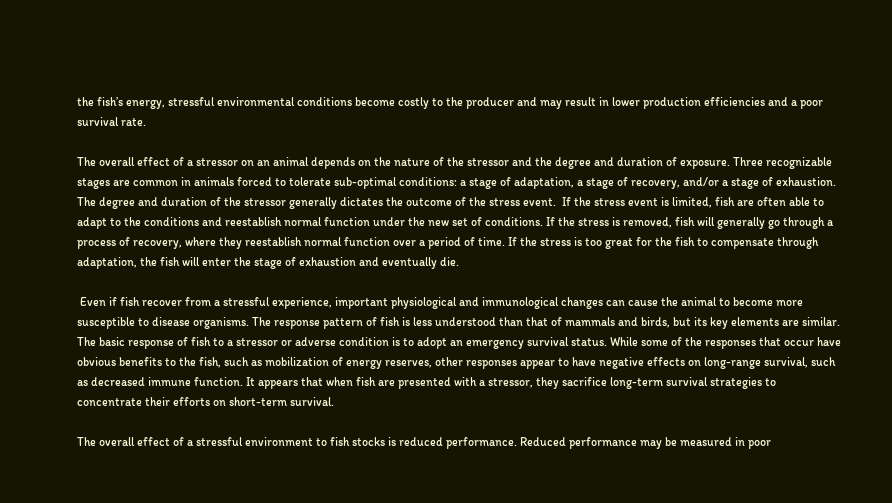the fish’s energy, stressful environmental conditions become costly to the producer and may result in lower production efficiencies and a poor survival rate.

The overall effect of a stressor on an animal depends on the nature of the stressor and the degree and duration of exposure. Three recognizable stages are common in animals forced to tolerate sub-optimal conditions: a stage of adaptation, a stage of recovery, and/or a stage of exhaustion. The degree and duration of the stressor generally dictates the outcome of the stress event.  If the stress event is limited, fish are often able to adapt to the conditions and reestablish normal function under the new set of conditions. If the stress is removed, fish will generally go through a process of recovery, where they reestablish normal function over a period of time. If the stress is too great for the fish to compensate through adaptation, the fish will enter the stage of exhaustion and eventually die.

 Even if fish recover from a stressful experience, important physiological and immunological changes can cause the animal to become more susceptible to disease organisms. The response pattern of fish is less understood than that of mammals and birds, but its key elements are similar. The basic response of fish to a stressor or adverse condition is to adopt an emergency survival status. While some of the responses that occur have obvious benefits to the fish, such as mobilization of energy reserves, other responses appear to have negative effects on long-range survival, such as decreased immune function. It appears that when fish are presented with a stressor, they sacrifice long-term survival strategies to concentrate their efforts on short-term survival.

The overall effect of a stressful environment to fish stocks is reduced performance. Reduced performance may be measured in poor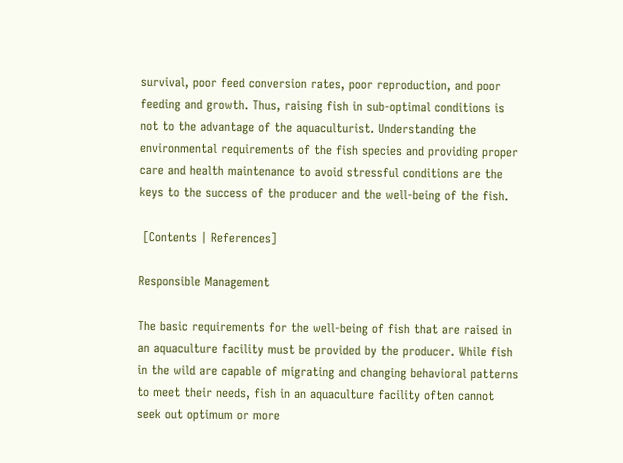survival, poor feed conversion rates, poor reproduction, and poor feeding and growth. Thus, raising fish in sub-optimal conditions is not to the advantage of the aquaculturist. Understanding the environmental requirements of the fish species and providing proper care and health maintenance to avoid stressful conditions are the keys to the success of the producer and the well-being of the fish.

 [Contents | References]

Responsible Management

The basic requirements for the well-being of fish that are raised in an aquaculture facility must be provided by the producer. While fish in the wild are capable of migrating and changing behavioral patterns to meet their needs, fish in an aquaculture facility often cannot seek out optimum or more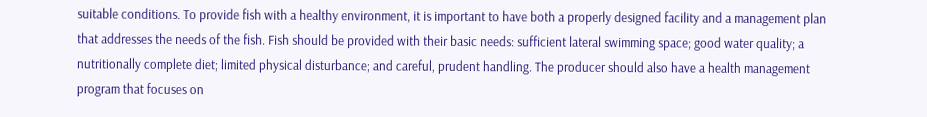suitable conditions. To provide fish with a healthy environment, it is important to have both a properly designed facility and a management plan that addresses the needs of the fish. Fish should be provided with their basic needs: sufficient lateral swimming space; good water quality; a nutritionally complete diet; limited physical disturbance; and careful, prudent handling. The producer should also have a health management program that focuses on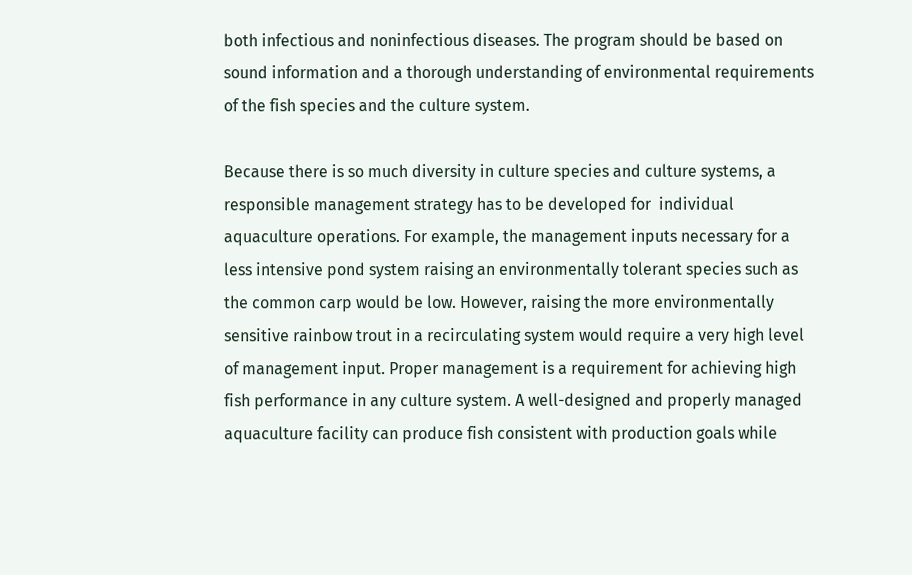both infectious and noninfectious diseases. The program should be based on sound information and a thorough understanding of environmental requirements of the fish species and the culture system.

Because there is so much diversity in culture species and culture systems, a responsible management strategy has to be developed for  individual aquaculture operations. For example, the management inputs necessary for a less intensive pond system raising an environmentally tolerant species such as the common carp would be low. However, raising the more environmentally sensitive rainbow trout in a recirculating system would require a very high level of management input. Proper management is a requirement for achieving high fish performance in any culture system. A well-designed and properly managed aquaculture facility can produce fish consistent with production goals while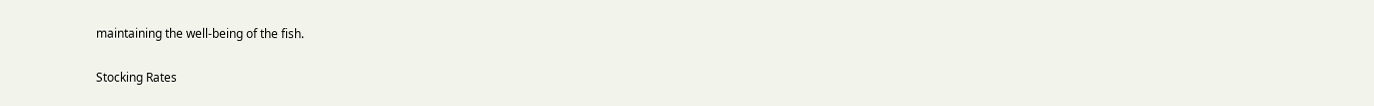maintaining the well-being of the fish.

Stocking Rates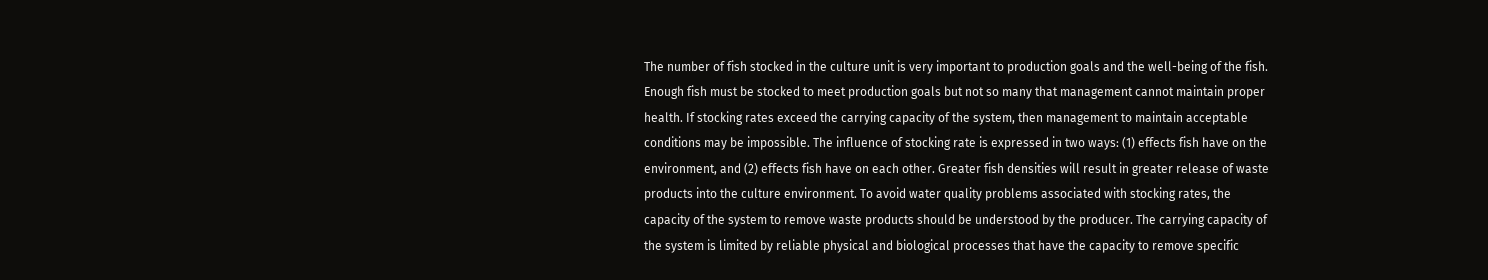The number of fish stocked in the culture unit is very important to production goals and the well-being of the fish. Enough fish must be stocked to meet production goals but not so many that management cannot maintain proper health. If stocking rates exceed the carrying capacity of the system, then management to maintain acceptable conditions may be impossible. The influence of stocking rate is expressed in two ways: (1) effects fish have on the environment, and (2) effects fish have on each other. Greater fish densities will result in greater release of waste products into the culture environment. To avoid water quality problems associated with stocking rates, the capacity of the system to remove waste products should be understood by the producer. The carrying capacity of the system is limited by reliable physical and biological processes that have the capacity to remove specific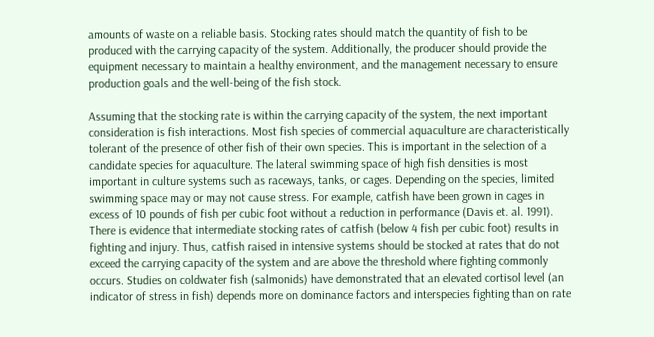amounts of waste on a reliable basis. Stocking rates should match the quantity of fish to be produced with the carrying capacity of the system. Additionally, the producer should provide the equipment necessary to maintain a healthy environment, and the management necessary to ensure production goals and the well-being of the fish stock.

Assuming that the stocking rate is within the carrying capacity of the system, the next important consideration is fish interactions. Most fish species of commercial aquaculture are characteristically tolerant of the presence of other fish of their own species. This is important in the selection of a candidate species for aquaculture. The lateral swimming space of high fish densities is most important in culture systems such as raceways, tanks, or cages. Depending on the species, limited swimming space may or may not cause stress. For example, catfish have been grown in cages in excess of 10 pounds of fish per cubic foot without a reduction in performance (Davis et. al. 1991). There is evidence that intermediate stocking rates of catfish (below 4 fish per cubic foot) results in fighting and injury. Thus, catfish raised in intensive systems should be stocked at rates that do not exceed the carrying capacity of the system and are above the threshold where fighting commonly occurs. Studies on coldwater fish (salmonids) have demonstrated that an elevated cortisol level (an indicator of stress in fish) depends more on dominance factors and interspecies fighting than on rate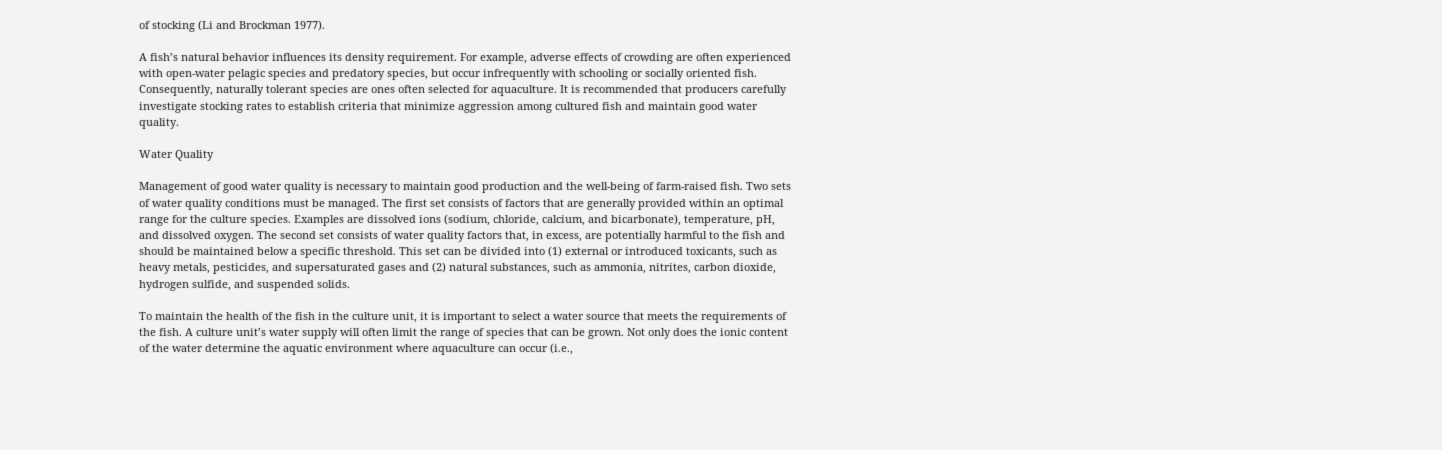of stocking (Li and Brockman 1977).

A fish’s natural behavior influences its density requirement. For example, adverse effects of crowding are often experienced with open-water pelagic species and predatory species, but occur infrequently with schooling or socially oriented fish. Consequently, naturally tolerant species are ones often selected for aquaculture. It is recommended that producers carefully investigate stocking rates to establish criteria that minimize aggression among cultured fish and maintain good water quality.

Water Quality

Management of good water quality is necessary to maintain good production and the well-being of farm-raised fish. Two sets of water quality conditions must be managed. The first set consists of factors that are generally provided within an optimal range for the culture species. Examples are dissolved ions (sodium, chloride, calcium, and bicarbonate), temperature, pH, and dissolved oxygen. The second set consists of water quality factors that, in excess, are potentially harmful to the fish and should be maintained below a specific threshold. This set can be divided into (1) external or introduced toxicants, such as heavy metals, pesticides, and supersaturated gases and (2) natural substances, such as ammonia, nitrites, carbon dioxide, hydrogen sulfide, and suspended solids.

To maintain the health of the fish in the culture unit, it is important to select a water source that meets the requirements of the fish. A culture unit’s water supply will often limit the range of species that can be grown. Not only does the ionic content of the water determine the aquatic environment where aquaculture can occur (i.e.,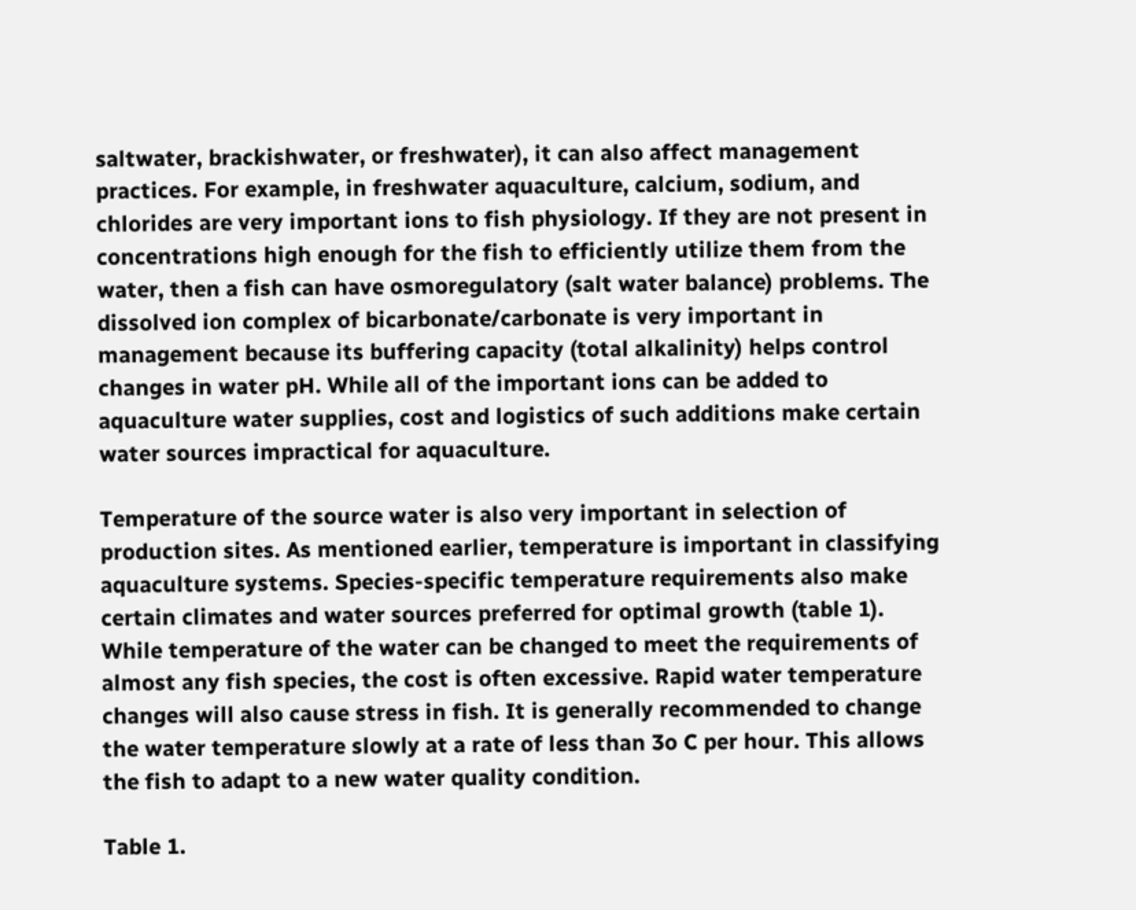saltwater, brackishwater, or freshwater), it can also affect management practices. For example, in freshwater aquaculture, calcium, sodium, and chlorides are very important ions to fish physiology. If they are not present in concentrations high enough for the fish to efficiently utilize them from the water, then a fish can have osmoregulatory (salt water balance) problems. The dissolved ion complex of bicarbonate/carbonate is very important in management because its buffering capacity (total alkalinity) helps control changes in water pH. While all of the important ions can be added to aquaculture water supplies, cost and logistics of such additions make certain water sources impractical for aquaculture.

Temperature of the source water is also very important in selection of production sites. As mentioned earlier, temperature is important in classifying aquaculture systems. Species-specific temperature requirements also make certain climates and water sources preferred for optimal growth (table 1). While temperature of the water can be changed to meet the requirements of almost any fish species, the cost is often excessive. Rapid water temperature changes will also cause stress in fish. It is generally recommended to change the water temperature slowly at a rate of less than 3o C per hour. This allows the fish to adapt to a new water quality condition.

Table 1.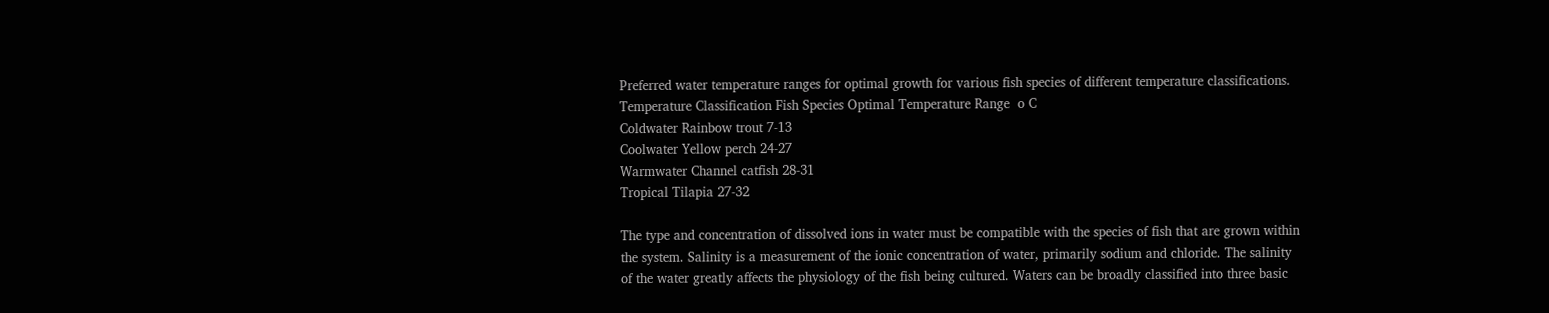Preferred water temperature ranges for optimal growth for various fish species of different temperature classifications.
Temperature Classification Fish Species Optimal Temperature Range  o C
Coldwater Rainbow trout 7-13
Coolwater Yellow perch 24-27
Warmwater Channel catfish 28-31
Tropical Tilapia 27-32

The type and concentration of dissolved ions in water must be compatible with the species of fish that are grown within the system. Salinity is a measurement of the ionic concentration of water, primarily sodium and chloride. The salinity of the water greatly affects the physiology of the fish being cultured. Waters can be broadly classified into three basic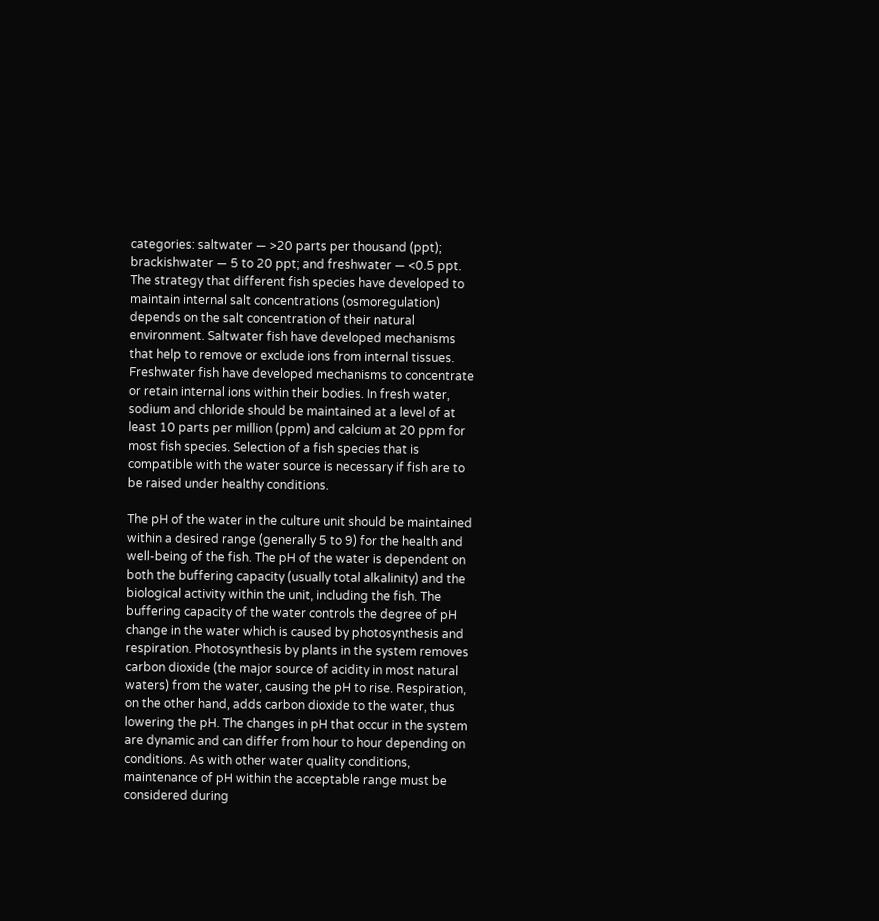categories: saltwater — >20 parts per thousand (ppt); brackishwater — 5 to 20 ppt; and freshwater — <0.5 ppt. The strategy that different fish species have developed to maintain internal salt concentrations (osmoregulation) depends on the salt concentration of their natural environment. Saltwater fish have developed mechanisms that help to remove or exclude ions from internal tissues. Freshwater fish have developed mechanisms to concentrate or retain internal ions within their bodies. In fresh water, sodium and chloride should be maintained at a level of at least 10 parts per million (ppm) and calcium at 20 ppm for most fish species. Selection of a fish species that is compatible with the water source is necessary if fish are to be raised under healthy conditions.

The pH of the water in the culture unit should be maintained within a desired range (generally 5 to 9) for the health and well-being of the fish. The pH of the water is dependent on both the buffering capacity (usually total alkalinity) and the biological activity within the unit, including the fish. The buffering capacity of the water controls the degree of pH change in the water which is caused by photosynthesis and respiration. Photosynthesis by plants in the system removes carbon dioxide (the major source of acidity in most natural waters) from the water, causing the pH to rise. Respiration, on the other hand, adds carbon dioxide to the water, thus lowering the pH. The changes in pH that occur in the system are dynamic and can differ from hour to hour depending on conditions. As with other water quality conditions, maintenance of pH within the acceptable range must be considered during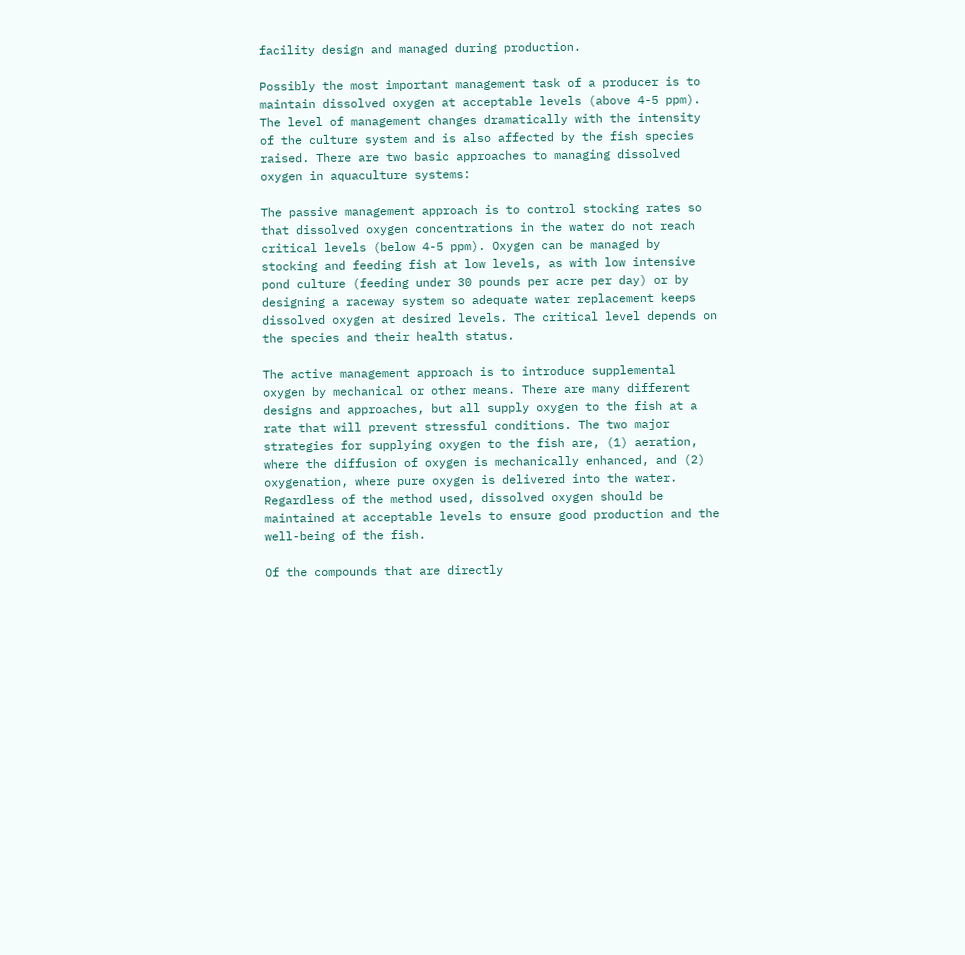facility design and managed during production.

Possibly the most important management task of a producer is to maintain dissolved oxygen at acceptable levels (above 4-5 ppm). The level of management changes dramatically with the intensity of the culture system and is also affected by the fish species raised. There are two basic approaches to managing dissolved oxygen in aquaculture systems:

The passive management approach is to control stocking rates so that dissolved oxygen concentrations in the water do not reach critical levels (below 4-5 ppm). Oxygen can be managed by stocking and feeding fish at low levels, as with low intensive pond culture (feeding under 30 pounds per acre per day) or by designing a raceway system so adequate water replacement keeps dissolved oxygen at desired levels. The critical level depends on the species and their health status.

The active management approach is to introduce supplemental oxygen by mechanical or other means. There are many different designs and approaches, but all supply oxygen to the fish at a rate that will prevent stressful conditions. The two major strategies for supplying oxygen to the fish are, (1) aeration, where the diffusion of oxygen is mechanically enhanced, and (2) oxygenation, where pure oxygen is delivered into the water. Regardless of the method used, dissolved oxygen should be maintained at acceptable levels to ensure good production and the well-being of the fish.

Of the compounds that are directly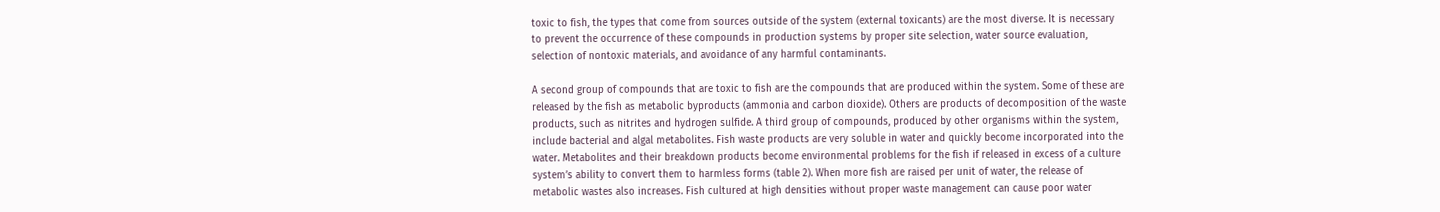toxic to fish, the types that come from sources outside of the system (external toxicants) are the most diverse. It is necessary to prevent the occurrence of these compounds in production systems by proper site selection, water source evaluation, selection of nontoxic materials, and avoidance of any harmful contaminants.

A second group of compounds that are toxic to fish are the compounds that are produced within the system. Some of these are released by the fish as metabolic byproducts (ammonia and carbon dioxide). Others are products of decomposition of the waste products, such as nitrites and hydrogen sulfide. A third group of compounds, produced by other organisms within the system, include bacterial and algal metabolites. Fish waste products are very soluble in water and quickly become incorporated into the water. Metabolites and their breakdown products become environmental problems for the fish if released in excess of a culture system’s ability to convert them to harmless forms (table 2). When more fish are raised per unit of water, the release of metabolic wastes also increases. Fish cultured at high densities without proper waste management can cause poor water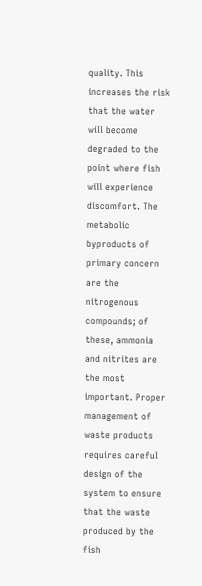quality. This increases the risk that the water will become degraded to the point where fish will experience discomfort. The metabolic byproducts of primary concern are the nitrogenous compounds; of these, ammonia and nitrites are the most important. Proper management of waste products requires careful design of the system to ensure that the waste produced by the fish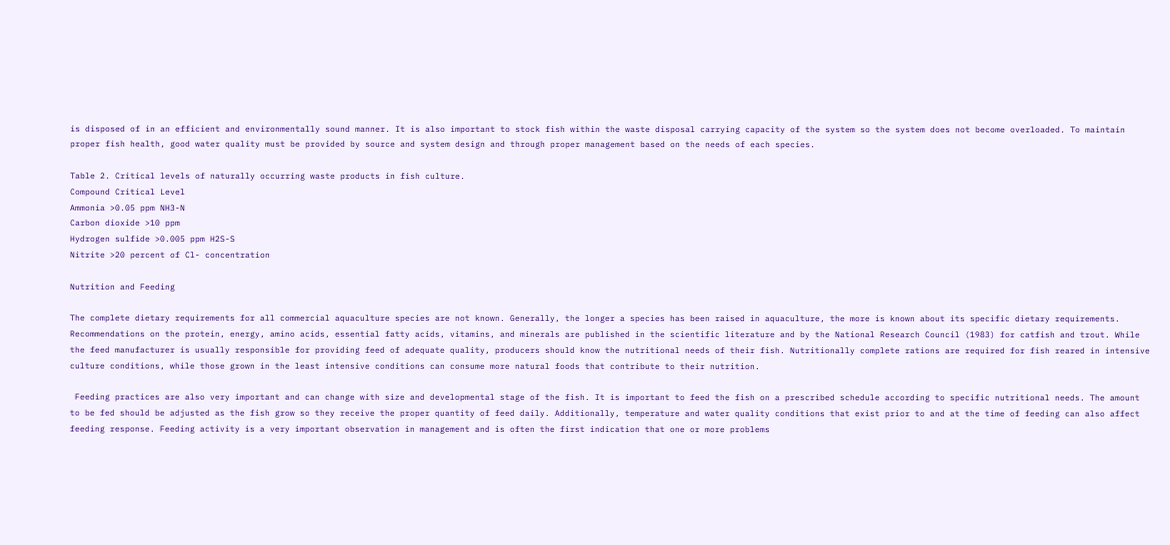is disposed of in an efficient and environmentally sound manner. It is also important to stock fish within the waste disposal carrying capacity of the system so the system does not become overloaded. To maintain proper fish health, good water quality must be provided by source and system design and through proper management based on the needs of each species.

Table 2. Critical levels of naturally occurring waste products in fish culture.
Compound Critical Level
Ammonia >0.05 ppm NH3-N
Carbon dioxide >10 ppm
Hydrogen sulfide >0.005 ppm H2S-S
Nitrite >20 percent of Cl- concentration

Nutrition and Feeding

The complete dietary requirements for all commercial aquaculture species are not known. Generally, the longer a species has been raised in aquaculture, the more is known about its specific dietary requirements. Recommendations on the protein, energy, amino acids, essential fatty acids, vitamins, and minerals are published in the scientific literature and by the National Research Council (1983) for catfish and trout. While the feed manufacturer is usually responsible for providing feed of adequate quality, producers should know the nutritional needs of their fish. Nutritionally complete rations are required for fish reared in intensive culture conditions, while those grown in the least intensive conditions can consume more natural foods that contribute to their nutrition.

 Feeding practices are also very important and can change with size and developmental stage of the fish. It is important to feed the fish on a prescribed schedule according to specific nutritional needs. The amount to be fed should be adjusted as the fish grow so they receive the proper quantity of feed daily. Additionally, temperature and water quality conditions that exist prior to and at the time of feeding can also affect feeding response. Feeding activity is a very important observation in management and is often the first indication that one or more problems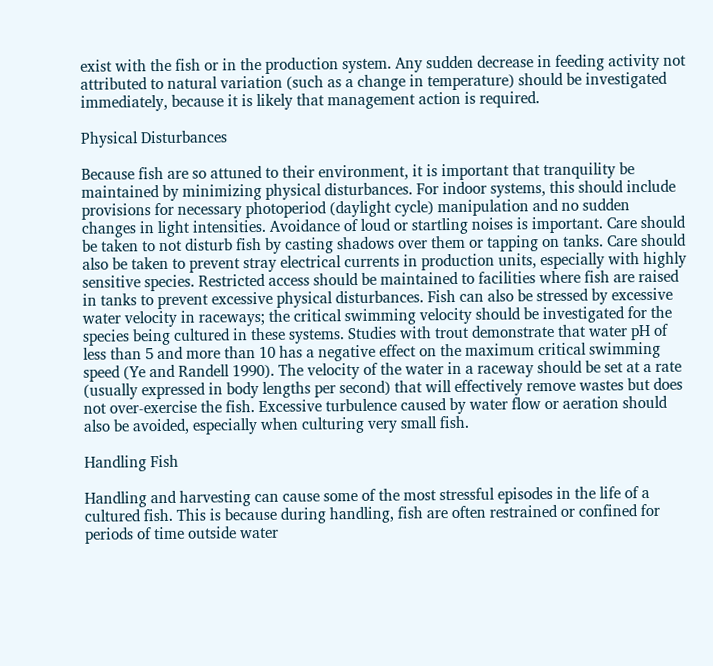exist with the fish or in the production system. Any sudden decrease in feeding activity not attributed to natural variation (such as a change in temperature) should be investigated immediately, because it is likely that management action is required.

Physical Disturbances

Because fish are so attuned to their environment, it is important that tranquility be maintained by minimizing physical disturbances. For indoor systems, this should include provisions for necessary photoperiod (daylight cycle) manipulation and no sudden changes in light intensities. Avoidance of loud or startling noises is important. Care should be taken to not disturb fish by casting shadows over them or tapping on tanks. Care should also be taken to prevent stray electrical currents in production units, especially with highly sensitive species. Restricted access should be maintained to facilities where fish are raised in tanks to prevent excessive physical disturbances. Fish can also be stressed by excessive water velocity in raceways; the critical swimming velocity should be investigated for the species being cultured in these systems. Studies with trout demonstrate that water pH of less than 5 and more than 10 has a negative effect on the maximum critical swimming speed (Ye and Randell 1990). The velocity of the water in a raceway should be set at a rate (usually expressed in body lengths per second) that will effectively remove wastes but does not over-exercise the fish. Excessive turbulence caused by water flow or aeration should also be avoided, especially when culturing very small fish.

Handling Fish

Handling and harvesting can cause some of the most stressful episodes in the life of a cultured fish. This is because during handling, fish are often restrained or confined for periods of time outside water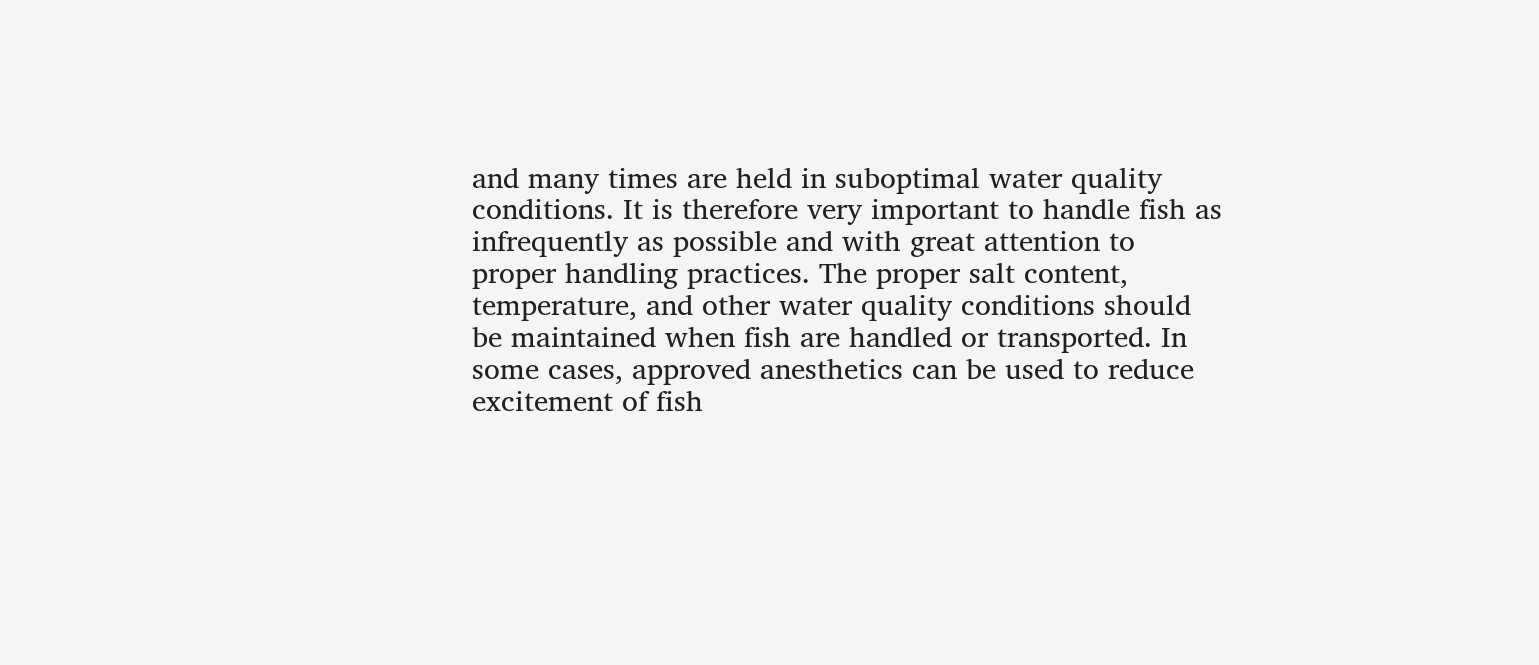and many times are held in suboptimal water quality conditions. It is therefore very important to handle fish as infrequently as possible and with great attention to proper handling practices. The proper salt content, temperature, and other water quality conditions should be maintained when fish are handled or transported. In some cases, approved anesthetics can be used to reduce excitement of fish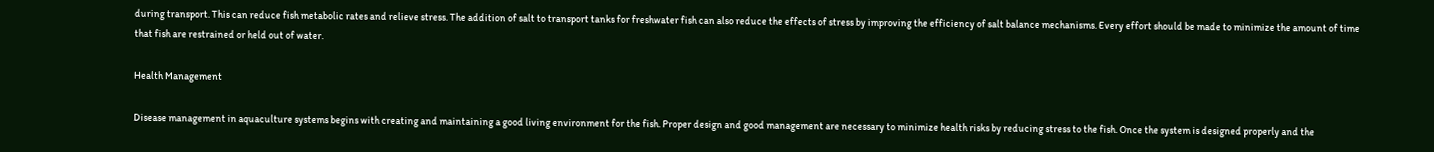during transport. This can reduce fish metabolic rates and relieve stress. The addition of salt to transport tanks for freshwater fish can also reduce the effects of stress by improving the efficiency of salt balance mechanisms. Every effort should be made to minimize the amount of time that fish are restrained or held out of water.

Health Management

Disease management in aquaculture systems begins with creating and maintaining a good living environment for the fish. Proper design and good management are necessary to minimize health risks by reducing stress to the fish. Once the system is designed properly and the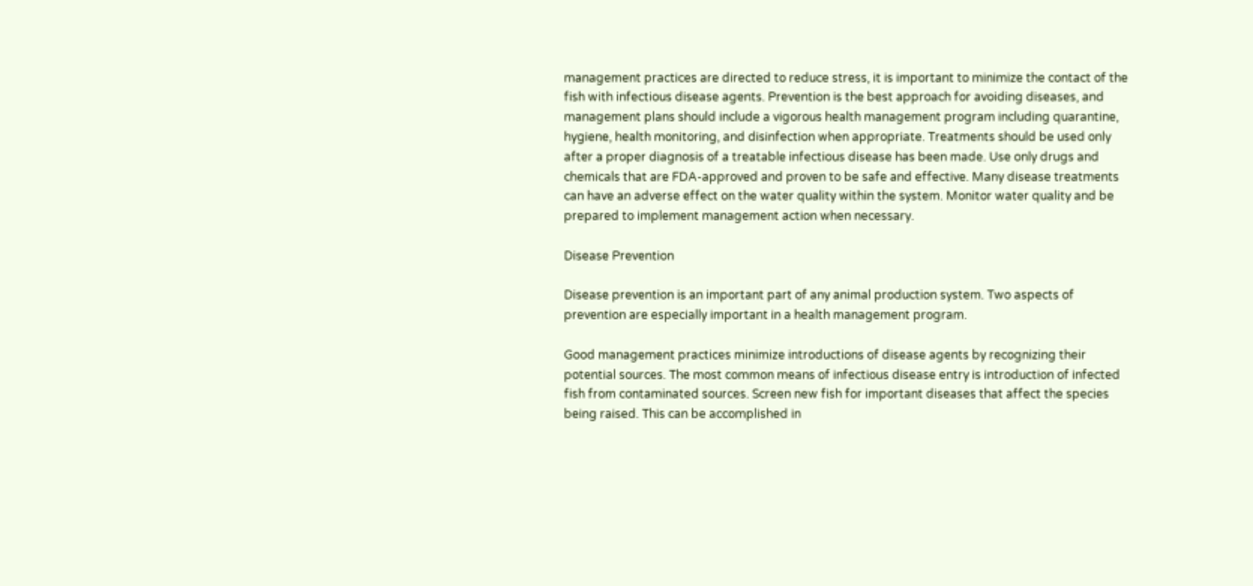management practices are directed to reduce stress, it is important to minimize the contact of the fish with infectious disease agents. Prevention is the best approach for avoiding diseases, and management plans should include a vigorous health management program including quarantine, hygiene, health monitoring, and disinfection when appropriate. Treatments should be used only after a proper diagnosis of a treatable infectious disease has been made. Use only drugs and chemicals that are FDA-approved and proven to be safe and effective. Many disease treatments can have an adverse effect on the water quality within the system. Monitor water quality and be prepared to implement management action when necessary.

Disease Prevention

Disease prevention is an important part of any animal production system. Two aspects of prevention are especially important in a health management program.

Good management practices minimize introductions of disease agents by recognizing their potential sources. The most common means of infectious disease entry is introduction of infected fish from contaminated sources. Screen new fish for important diseases that affect the species being raised. This can be accomplished in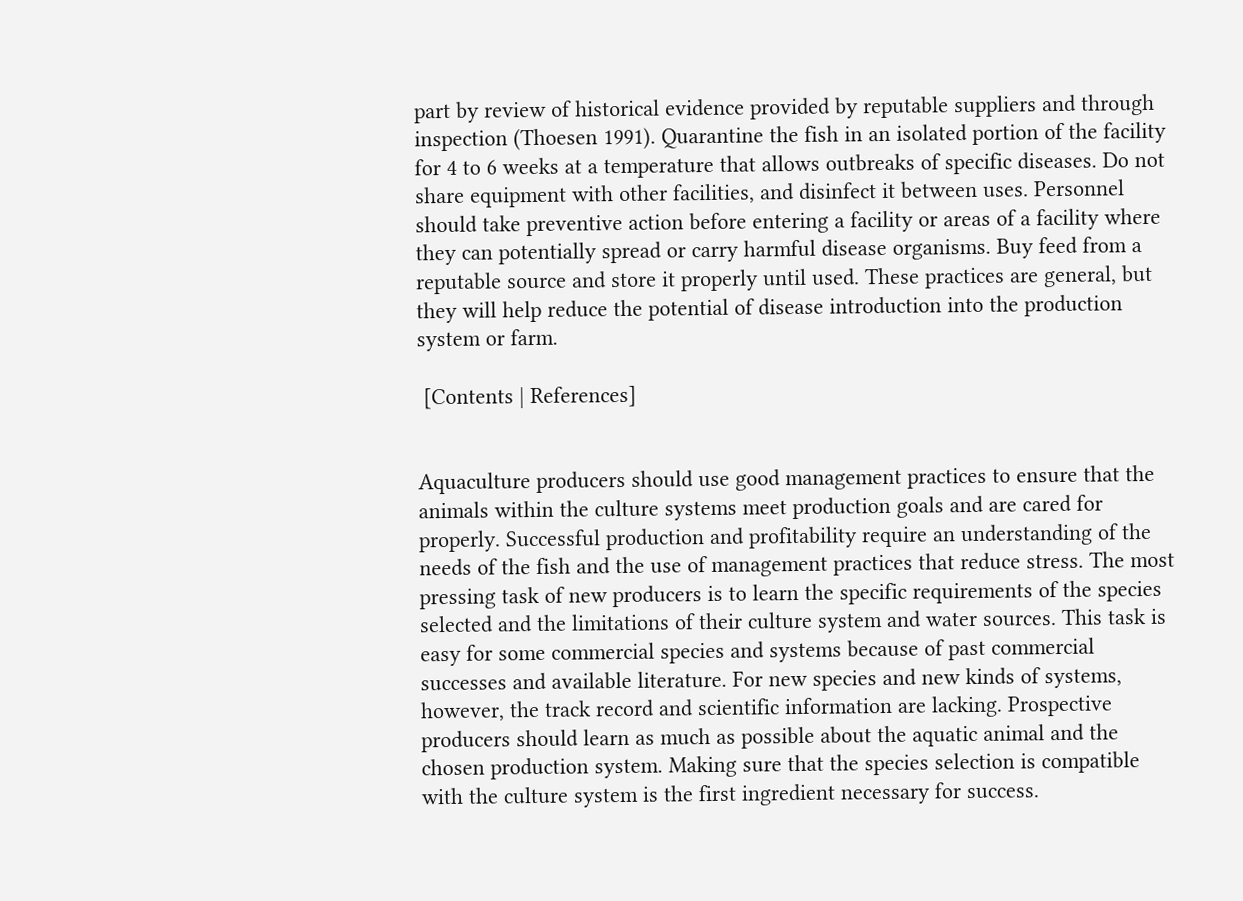part by review of historical evidence provided by reputable suppliers and through inspection (Thoesen 1991). Quarantine the fish in an isolated portion of the facility for 4 to 6 weeks at a temperature that allows outbreaks of specific diseases. Do not share equipment with other facilities, and disinfect it between uses. Personnel should take preventive action before entering a facility or areas of a facility where they can potentially spread or carry harmful disease organisms. Buy feed from a reputable source and store it properly until used. These practices are general, but they will help reduce the potential of disease introduction into the production system or farm.

 [Contents | References]


Aquaculture producers should use good management practices to ensure that the animals within the culture systems meet production goals and are cared for properly. Successful production and profitability require an understanding of the needs of the fish and the use of management practices that reduce stress. The most pressing task of new producers is to learn the specific requirements of the species selected and the limitations of their culture system and water sources. This task is easy for some commercial species and systems because of past commercial successes and available literature. For new species and new kinds of systems, however, the track record and scientific information are lacking. Prospective producers should learn as much as possible about the aquatic animal and the chosen production system. Making sure that the species selection is compatible with the culture system is the first ingredient necessary for success.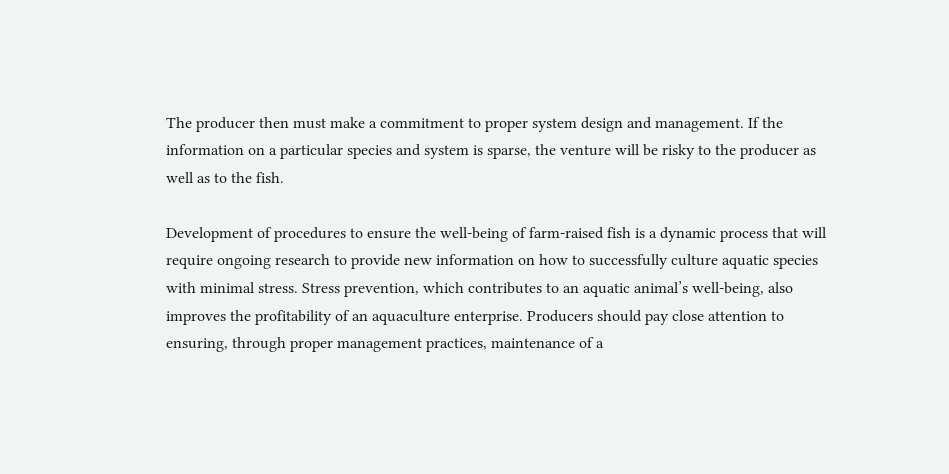The producer then must make a commitment to proper system design and management. If the information on a particular species and system is sparse, the venture will be risky to the producer as well as to the fish.

Development of procedures to ensure the well-being of farm-raised fish is a dynamic process that will require ongoing research to provide new information on how to successfully culture aquatic species with minimal stress. Stress prevention, which contributes to an aquatic animal’s well-being, also improves the profitability of an aquaculture enterprise. Producers should pay close attention to ensuring, through proper management practices, maintenance of a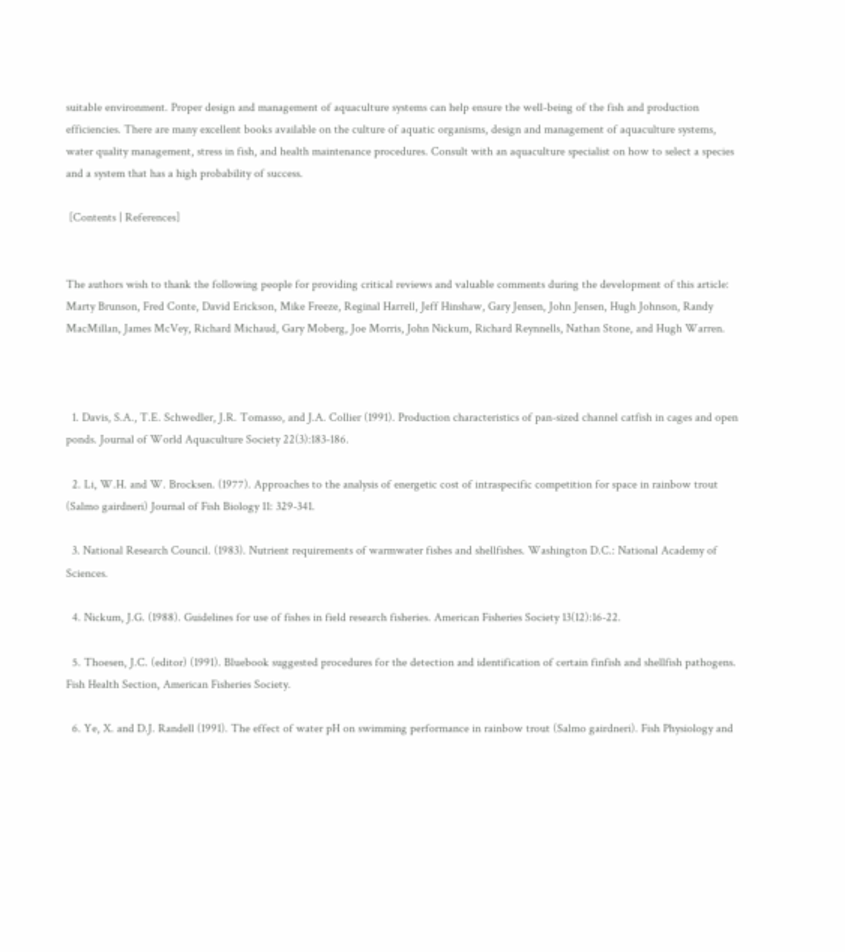suitable environment. Proper design and management of aquaculture systems can help ensure the well-being of the fish and production efficiencies. There are many excellent books available on the culture of aquatic organisms, design and management of aquaculture systems, water quality management, stress in fish, and health maintenance procedures. Consult with an aquaculture specialist on how to select a species and a system that has a high probability of success.

 [Contents | References]


The authors wish to thank the following people for providing critical reviews and valuable comments during the development of this article: Marty Brunson, Fred Conte, David Erickson, Mike Freeze, Reginal Harrell, Jeff Hinshaw, Gary Jensen, John Jensen, Hugh Johnson, Randy MacMillan, James McVey, Richard Michaud, Gary Moberg, Joe Morris, John Nickum, Richard Reynnells, Nathan Stone, and Hugh Warren.



  1. Davis, S.A., T.E. Schwedler, J.R. Tomasso, and J.A. Collier (1991). Production characteristics of pan-sized channel catfish in cages and open ponds. Journal of World Aquaculture Society 22(3):183-186.

  2. Li, W.H. and W. Brocksen. (1977). Approaches to the analysis of energetic cost of intraspecific competition for space in rainbow trout (Salmo gairdneri) Journal of Fish Biology 11: 329-341.

  3. National Research Council. (1983). Nutrient requirements of warmwater fishes and shellfishes. Washington D.C.: National Academy of Sciences.

  4. Nickum, J.G. (1988). Guidelines for use of fishes in field research fisheries. American Fisheries Society 13(12):16-22.

  5. Thoesen, J.C. (editor) (1991). Bluebook suggested procedures for the detection and identification of certain finfish and shellfish pathogens. Fish Health Section, American Fisheries Society.

  6. Ye, X. and D.J. Randell (1991). The effect of water pH on swimming performance in rainbow trout (Salmo gairdneri). Fish Physiology and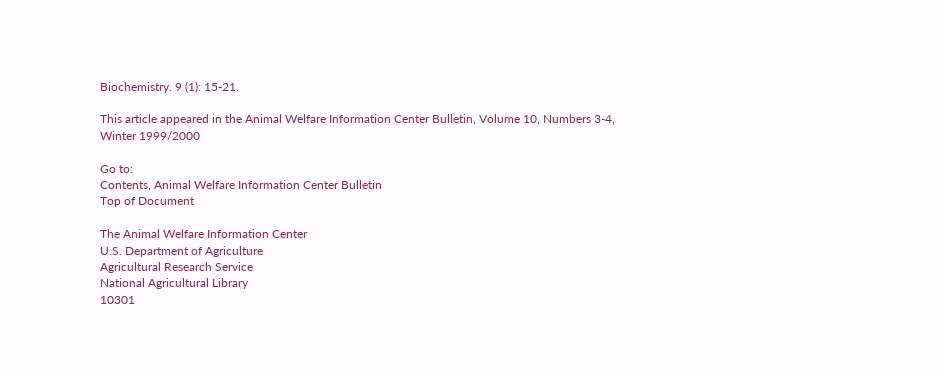Biochemistry. 9 (1): 15-21.

This article appeared in the Animal Welfare Information Center Bulletin, Volume 10, Numbers 3-4, Winter 1999/2000

Go to:
Contents, Animal Welfare Information Center Bulletin
Top of Document

The Animal Welfare Information Center
U.S. Department of Agriculture
Agricultural Research Service
National Agricultural Library
10301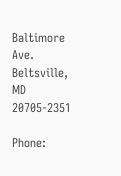Baltimore Ave.
Beltsville, MD 20705-2351

Phone: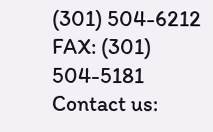(301) 504-6212
FAX: (301) 504-5181
Contact us: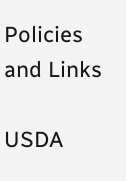Policies and Links

USDA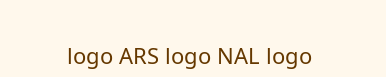logo ARS logo NAL logo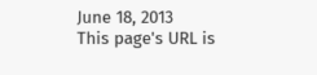June 18, 2013
This page's URL is